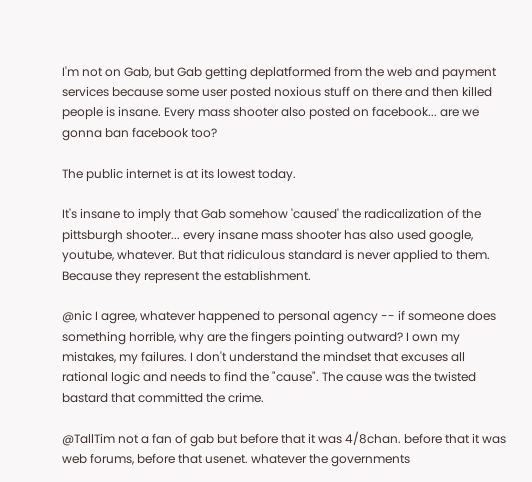I'm not on Gab, but Gab getting deplatformed from the web and payment services because some user posted noxious stuff on there and then killed people is insane. Every mass shooter also posted on facebook... are we gonna ban facebook too?

The public internet is at its lowest today.

It's insane to imply that Gab somehow 'caused' the radicalization of the pittsburgh shooter... every insane mass shooter has also used google, youtube, whatever. But that ridiculous standard is never applied to them. Because they represent the establishment.

@nic I agree, whatever happened to personal agency -- if someone does something horrible, why are the fingers pointing outward? I own my mistakes, my failures. I don't understand the mindset that excuses all rational logic and needs to find the "cause". The cause was the twisted bastard that committed the crime.

@TallTim not a fan of gab but before that it was 4/8chan. before that it was web forums, before that usenet. whatever the governments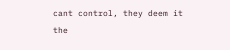cant control, they deem it the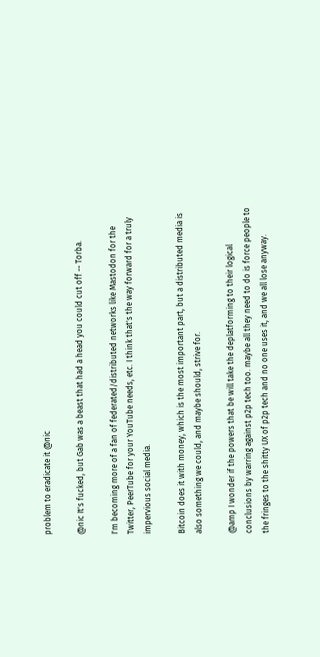problem to eradicate it @nic

@nic It's fucked, but Gab was a beast that had a head you could cut off -- Torba.

I'm becoming more of a fan of federated/distributed networks like Mastodon for the Twitter, PeerTube for your YouTube needs, etc. I think that's the way forward for a truly impervious social media.

Bitcoin does it with money, which is the most important part, but a distributed media is also something we could, and maybe should, strive for.

@amp I wonder if the powers that be will take the deplatforming to their logical conclusions by warring against p2p tech too. maybe all they need to do is force people to the fringes to the shitty UX of p2p tech and no one uses it, and we all lose anyway.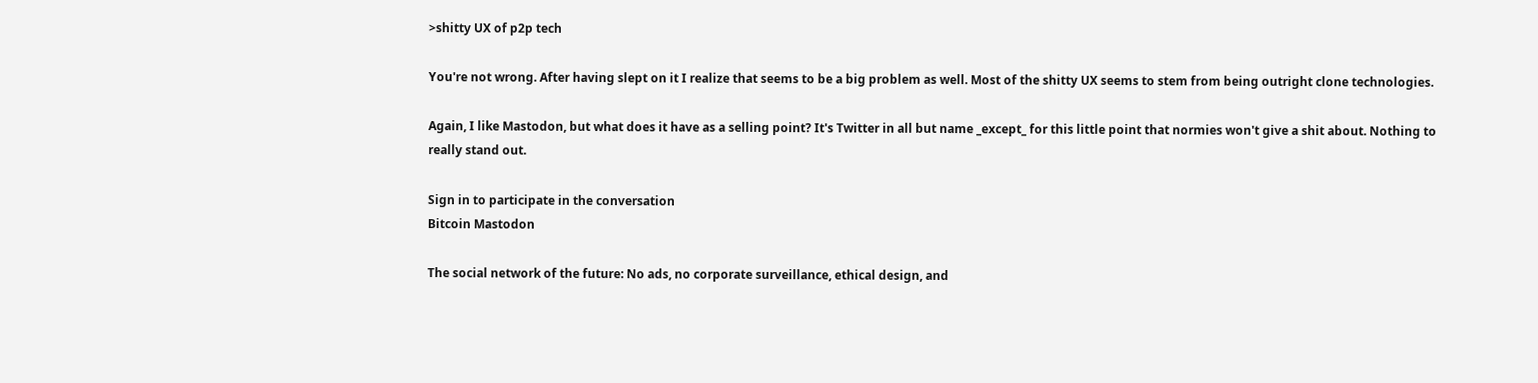>shitty UX of p2p tech

You're not wrong. After having slept on it I realize that seems to be a big problem as well. Most of the shitty UX seems to stem from being outright clone technologies.

Again, I like Mastodon, but what does it have as a selling point? It's Twitter in all but name _except_ for this little point that normies won't give a shit about. Nothing to really stand out.

Sign in to participate in the conversation
Bitcoin Mastodon

The social network of the future: No ads, no corporate surveillance, ethical design, and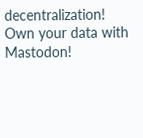decentralization! Own your data with Mastodon!